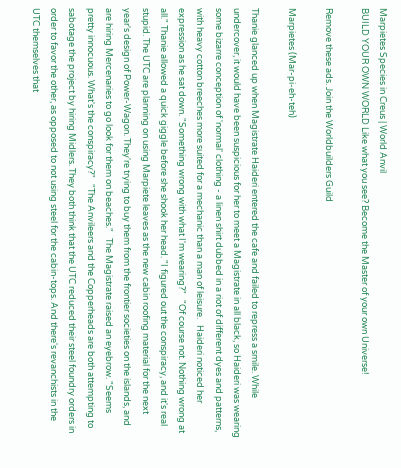Marpietes Species in Creus | World Anvil
BUILD YOUR OWN WORLD Like what you see? Become the Master of your own Universe!

Remove these ads. Join the Worldbuilders Guild

Marpietes (Mar-pi-eh-teh)

Thanie glanced up when Magistrate Haideri entered the cafe and failed to repress a smile. While undercover, it would have been suspicious for her to meet a Magistrate in all black, so Haideri was wearing some bizarre conception of 'normal' clothing - a linen shirt dubbed in a riot of different dyes and patterns, with heavy cotton breeches more suited for a mechanic than a man of leisure.   Haideri noticed her expression as he sat down. "Something wrong with what I'm wearing?"   "Of course not. Nothing wrong at all." Thanie allowed a quick giggle before she shook her head. "I figured out the conspiracy, and it's real stupid. The UTC are planning on using Marpiete leaves as the new cabin roofing material for the next year's design of Power-Wagon. They're trying to buy them from the frontier societies on the islands, and are hiring Mercenaries to go look for them on beaches."   The Magistrate raised an eyebrow. "Seems pretty innocuous. What's the conspiracy?"   "The Anvileers and the Copperheads are both attempting to sabotage the project by hiring Midlers. They both think that the UTC reduced their steel foundry orders in order to favor the other, as opposed to not using steel for the cabin-tops. And there's revanchists in the UTC themselves that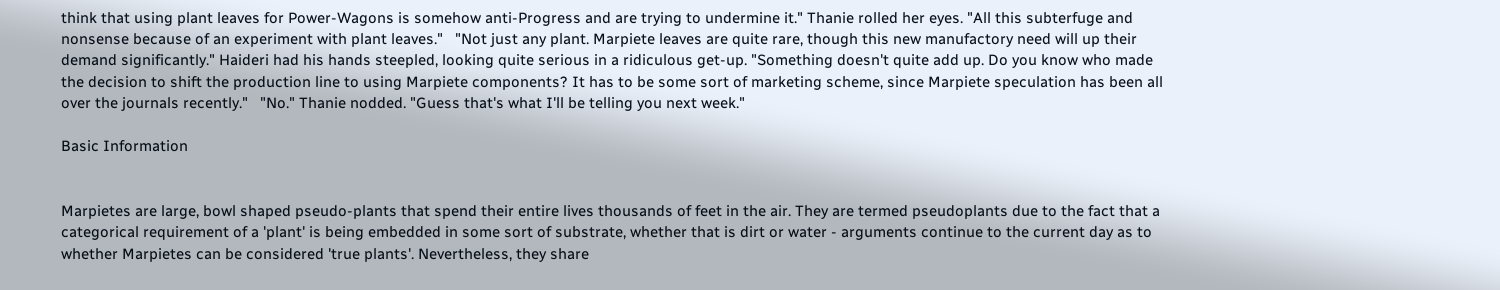think that using plant leaves for Power-Wagons is somehow anti-Progress and are trying to undermine it." Thanie rolled her eyes. "All this subterfuge and nonsense because of an experiment with plant leaves."   "Not just any plant. Marpiete leaves are quite rare, though this new manufactory need will up their demand significantly." Haideri had his hands steepled, looking quite serious in a ridiculous get-up. "Something doesn't quite add up. Do you know who made the decision to shift the production line to using Marpiete components? It has to be some sort of marketing scheme, since Marpiete speculation has been all over the journals recently."   "No." Thanie nodded. "Guess that's what I'll be telling you next week."

Basic Information


Marpietes are large, bowl shaped pseudo-plants that spend their entire lives thousands of feet in the air. They are termed pseudoplants due to the fact that a categorical requirement of a 'plant' is being embedded in some sort of substrate, whether that is dirt or water - arguments continue to the current day as to whether Marpietes can be considered 'true plants'. Nevertheless, they share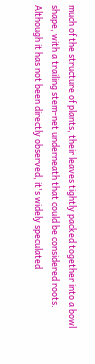much of the structure of plants, their leaves tightly packed together into a bowl shape, with a trailing stem-net underneath that could be considered roots. Although it has not been directly observed, it's widely speculated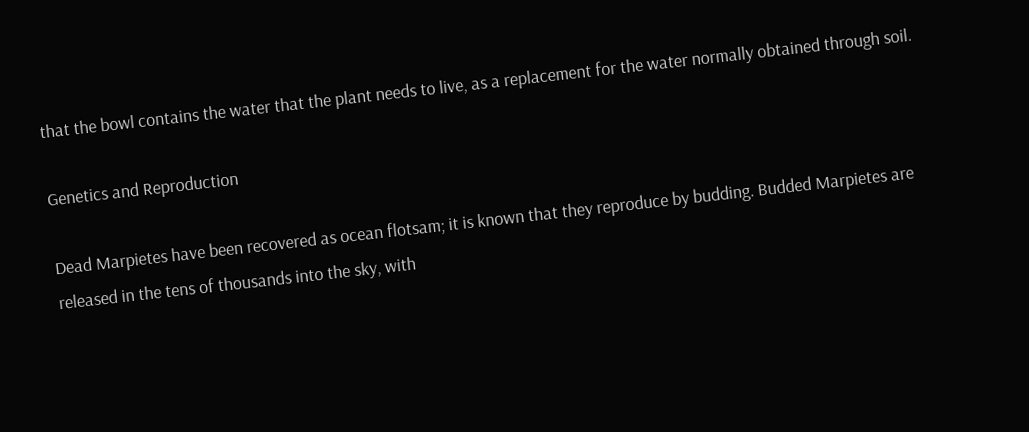that the bowl contains the water that the plant needs to live, as a replacement for the water normally obtained through soil.

Genetics and Reproduction

Dead Marpietes have been recovered as ocean flotsam; it is known that they reproduce by budding. Budded Marpietes are released in the tens of thousands into the sky, with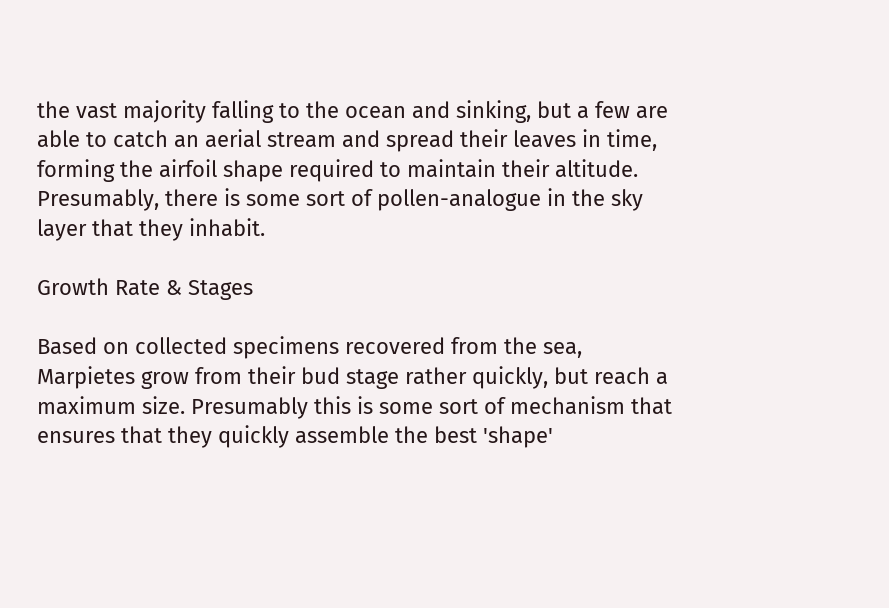the vast majority falling to the ocean and sinking, but a few are able to catch an aerial stream and spread their leaves in time, forming the airfoil shape required to maintain their altitude. Presumably, there is some sort of pollen-analogue in the sky layer that they inhabit.

Growth Rate & Stages

Based on collected specimens recovered from the sea, Marpietes grow from their bud stage rather quickly, but reach a maximum size. Presumably this is some sort of mechanism that ensures that they quickly assemble the best 'shape'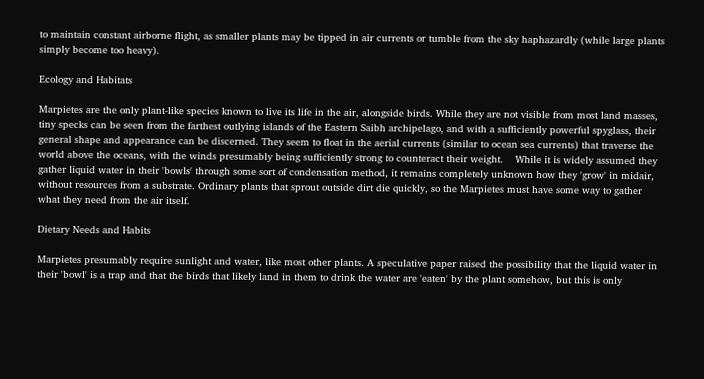to maintain constant airborne flight, as smaller plants may be tipped in air currents or tumble from the sky haphazardly (while large plants simply become too heavy).

Ecology and Habitats

Marpietes are the only plant-like species known to live its life in the air, alongside birds. While they are not visible from most land masses, tiny specks can be seen from the farthest outlying islands of the Eastern Saibh archipelago, and with a sufficiently powerful spyglass, their general shape and appearance can be discerned. They seem to float in the aerial currents (similar to ocean sea currents) that traverse the world above the oceans, with the winds presumably being sufficiently strong to counteract their weight.    While it is widely assumed they gather liquid water in their 'bowls' through some sort of condensation method, it remains completely unknown how they 'grow' in midair, without resources from a substrate. Ordinary plants that sprout outside dirt die quickly, so the Marpietes must have some way to gather what they need from the air itself.

Dietary Needs and Habits

Marpietes presumably require sunlight and water, like most other plants. A speculative paper raised the possibility that the liquid water in their 'bowl' is a trap and that the birds that likely land in them to drink the water are 'eaten' by the plant somehow, but this is only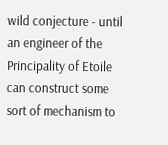wild conjecture - until an engineer of the Principality of Etoile can construct some sort of mechanism to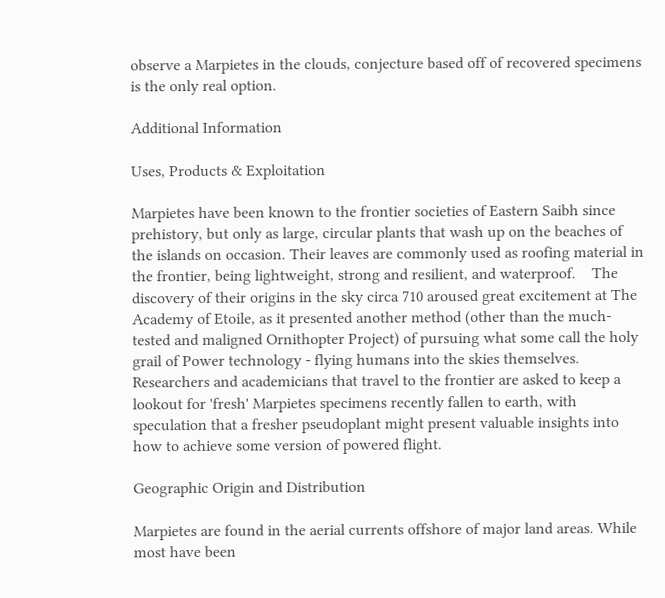observe a Marpietes in the clouds, conjecture based off of recovered specimens is the only real option.

Additional Information

Uses, Products & Exploitation

Marpietes have been known to the frontier societies of Eastern Saibh since prehistory, but only as large, circular plants that wash up on the beaches of the islands on occasion. Their leaves are commonly used as roofing material in the frontier, being lightweight, strong and resilient, and waterproof.    The discovery of their origins in the sky circa 710 aroused great excitement at The Academy of Etoile, as it presented another method (other than the much-tested and maligned Ornithopter Project) of pursuing what some call the holy grail of Power technology - flying humans into the skies themselves. Researchers and academicians that travel to the frontier are asked to keep a lookout for 'fresh' Marpietes specimens recently fallen to earth, with speculation that a fresher pseudoplant might present valuable insights into how to achieve some version of powered flight.

Geographic Origin and Distribution

Marpietes are found in the aerial currents offshore of major land areas. While most have been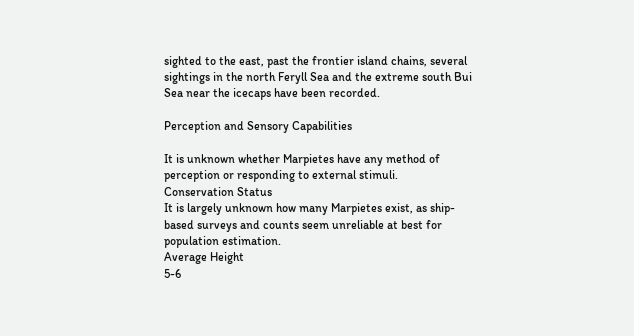sighted to the east, past the frontier island chains, several sightings in the north Feryll Sea and the extreme south Bui Sea near the icecaps have been recorded.

Perception and Sensory Capabilities

It is unknown whether Marpietes have any method of perception or responding to external stimuli.
Conservation Status
It is largely unknown how many Marpietes exist, as ship-based surveys and counts seem unreliable at best for population estimation.
Average Height
5-6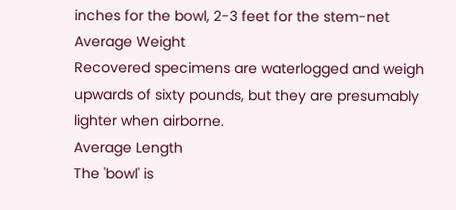inches for the bowl, 2-3 feet for the stem-net
Average Weight
Recovered specimens are waterlogged and weigh upwards of sixty pounds, but they are presumably lighter when airborne.
Average Length
The 'bowl' is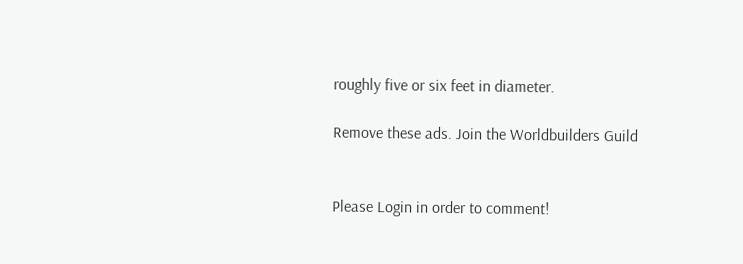roughly five or six feet in diameter.

Remove these ads. Join the Worldbuilders Guild


Please Login in order to comment!